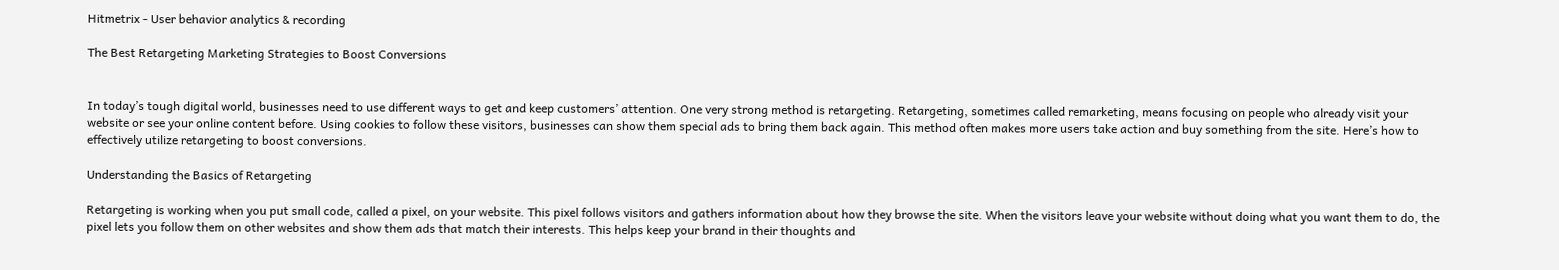Hitmetrix - User behavior analytics & recording

The Best Retargeting Marketing Strategies to Boost Conversions


In today’s tough digital world, businesses need to use different ways to get and keep customers’ attention. One very strong method is retargeting. Retargeting, sometimes called remarketing, means focusing on people who already visit your website or see your online content before. Using cookies to follow these visitors, businesses can show them special ads to bring them back again. This method often makes more users take action and buy something from the site. Here’s how to effectively utilize retargeting to boost conversions.

Understanding the Basics of Retargeting

Retargeting is working when you put small code, called a pixel, on your website. This pixel follows visitors and gathers information about how they browse the site. When the visitors leave your website without doing what you want them to do, the pixel lets you follow them on other websites and show them ads that match their interests. This helps keep your brand in their thoughts and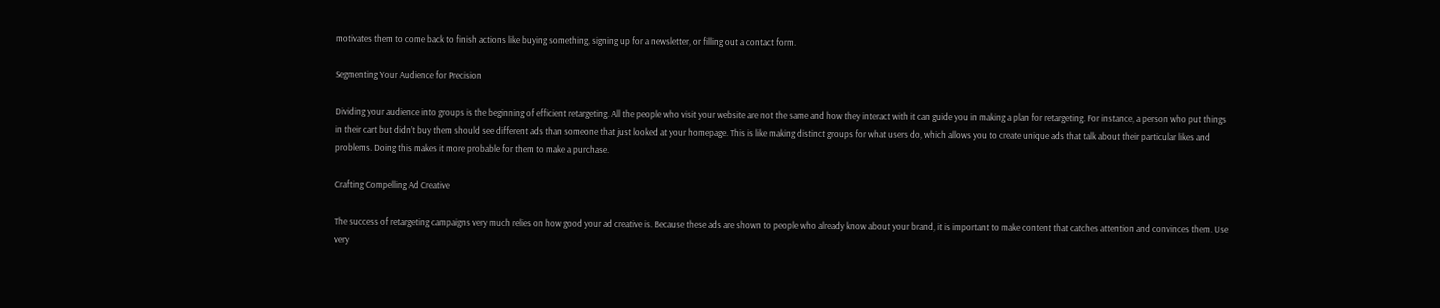motivates them to come back to finish actions like buying something, signing up for a newsletter, or filling out a contact form.

Segmenting Your Audience for Precision

Dividing your audience into groups is the beginning of efficient retargeting. All the people who visit your website are not the same and how they interact with it can guide you in making a plan for retargeting. For instance, a person who put things in their cart but didn’t buy them should see different ads than someone that just looked at your homepage. This is like making distinct groups for what users do, which allows you to create unique ads that talk about their particular likes and problems. Doing this makes it more probable for them to make a purchase.

Crafting Compelling Ad Creative

The success of retargeting campaigns very much relies on how good your ad creative is. Because these ads are shown to people who already know about your brand, it is important to make content that catches attention and convinces them. Use very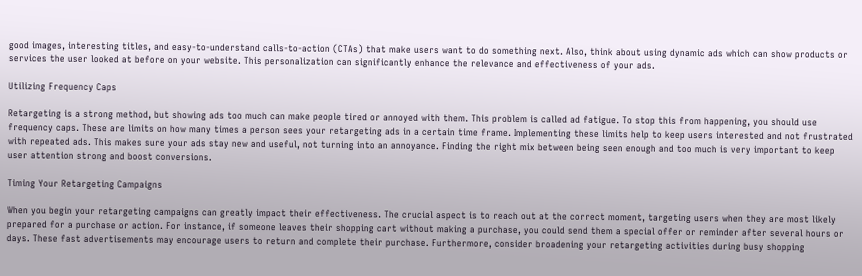good images, interesting titles, and easy-to-understand calls-to-action (CTAs) that make users want to do something next. Also, think about using dynamic ads which can show products or services the user looked at before on your website. This personalization can significantly enhance the relevance and effectiveness of your ads.

Utilizing Frequency Caps

Retargeting is a strong method, but showing ads too much can make people tired or annoyed with them. This problem is called ad fatigue. To stop this from happening, you should use frequency caps. These are limits on how many times a person sees your retargeting ads in a certain time frame. Implementing these limits help to keep users interested and not frustrated with repeated ads. This makes sure your ads stay new and useful, not turning into an annoyance. Finding the right mix between being seen enough and too much is very important to keep user attention strong and boost conversions.

Timing Your Retargeting Campaigns

When you begin your retargeting campaigns can greatly impact their effectiveness. The crucial aspect is to reach out at the correct moment, targeting users when they are most likely prepared for a purchase or action. For instance, if someone leaves their shopping cart without making a purchase, you could send them a special offer or reminder after several hours or days. These fast advertisements may encourage users to return and complete their purchase. Furthermore, consider broadening your retargeting activities during busy shopping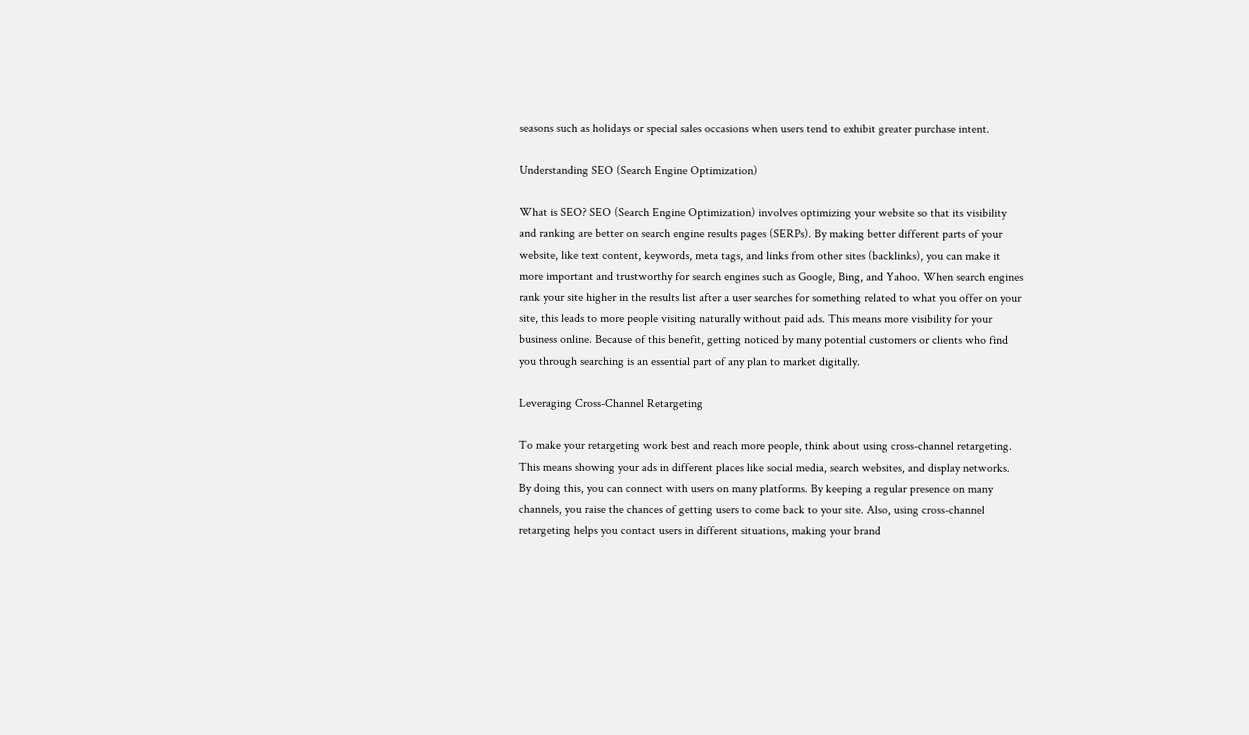seasons such as holidays or special sales occasions when users tend to exhibit greater purchase intent.

Understanding SEO (Search Engine Optimization)

What is SEO? SEO (Search Engine Optimization) involves optimizing your website so that its visibility and ranking are better on search engine results pages (SERPs). By making better different parts of your website, like text content, keywords, meta tags, and links from other sites (backlinks), you can make it more important and trustworthy for search engines such as Google, Bing, and Yahoo. When search engines rank your site higher in the results list after a user searches for something related to what you offer on your site, this leads to more people visiting naturally without paid ads. This means more visibility for your business online. Because of this benefit, getting noticed by many potential customers or clients who find you through searching is an essential part of any plan to market digitally.

Leveraging Cross-Channel Retargeting

To make your retargeting work best and reach more people, think about using cross-channel retargeting. This means showing your ads in different places like social media, search websites, and display networks. By doing this, you can connect with users on many platforms. By keeping a regular presence on many channels, you raise the chances of getting users to come back to your site. Also, using cross-channel retargeting helps you contact users in different situations, making your brand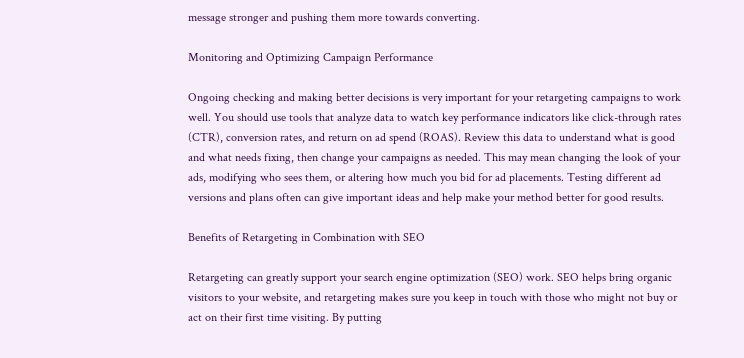message stronger and pushing them more towards converting.

Monitoring and Optimizing Campaign Performance

Ongoing checking and making better decisions is very important for your retargeting campaigns to work well. You should use tools that analyze data to watch key performance indicators like click-through rates (CTR), conversion rates, and return on ad spend (ROAS). Review this data to understand what is good and what needs fixing, then change your campaigns as needed. This may mean changing the look of your ads, modifying who sees them, or altering how much you bid for ad placements. Testing different ad versions and plans often can give important ideas and help make your method better for good results.

Benefits of Retargeting in Combination with SEO

Retargeting can greatly support your search engine optimization (SEO) work. SEO helps bring organic visitors to your website, and retargeting makes sure you keep in touch with those who might not buy or act on their first time visiting. By putting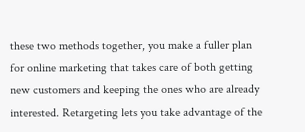these two methods together, you make a fuller plan for online marketing that takes care of both getting new customers and keeping the ones who are already interested. Retargeting lets you take advantage of the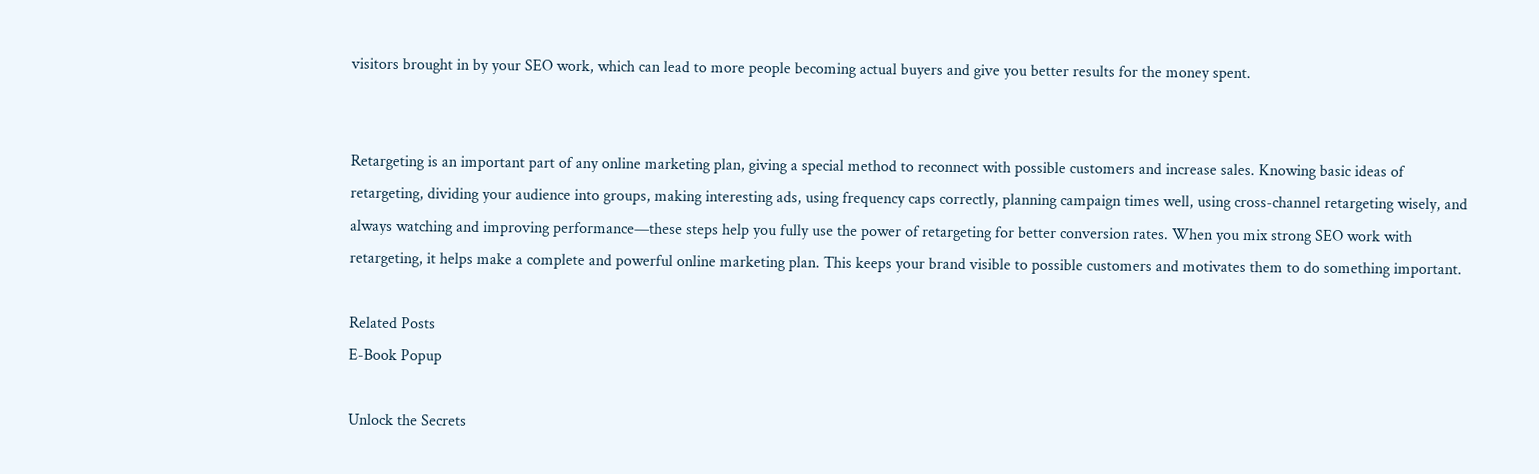visitors brought in by your SEO work, which can lead to more people becoming actual buyers and give you better results for the money spent.


Retargeting is an important part of any online marketing plan, giving a special method to reconnect with possible customers and increase sales. Knowing basic ideas of retargeting, dividing your audience into groups, making interesting ads, using frequency caps correctly, planning campaign times well, using cross-channel retargeting wisely, and always watching and improving performance—these steps help you fully use the power of retargeting for better conversion rates. When you mix strong SEO work with retargeting, it helps make a complete and powerful online marketing plan. This keeps your brand visible to possible customers and motivates them to do something important.

Related Posts
E-Book Popup

Unlock the Secrets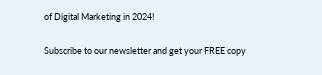of Digital Marketing in 2024!

Subscribe to our newsletter and get your FREE copy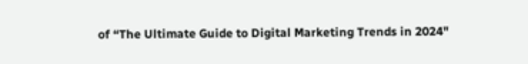of “The Ultimate Guide to Digital Marketing Trends in 2024"